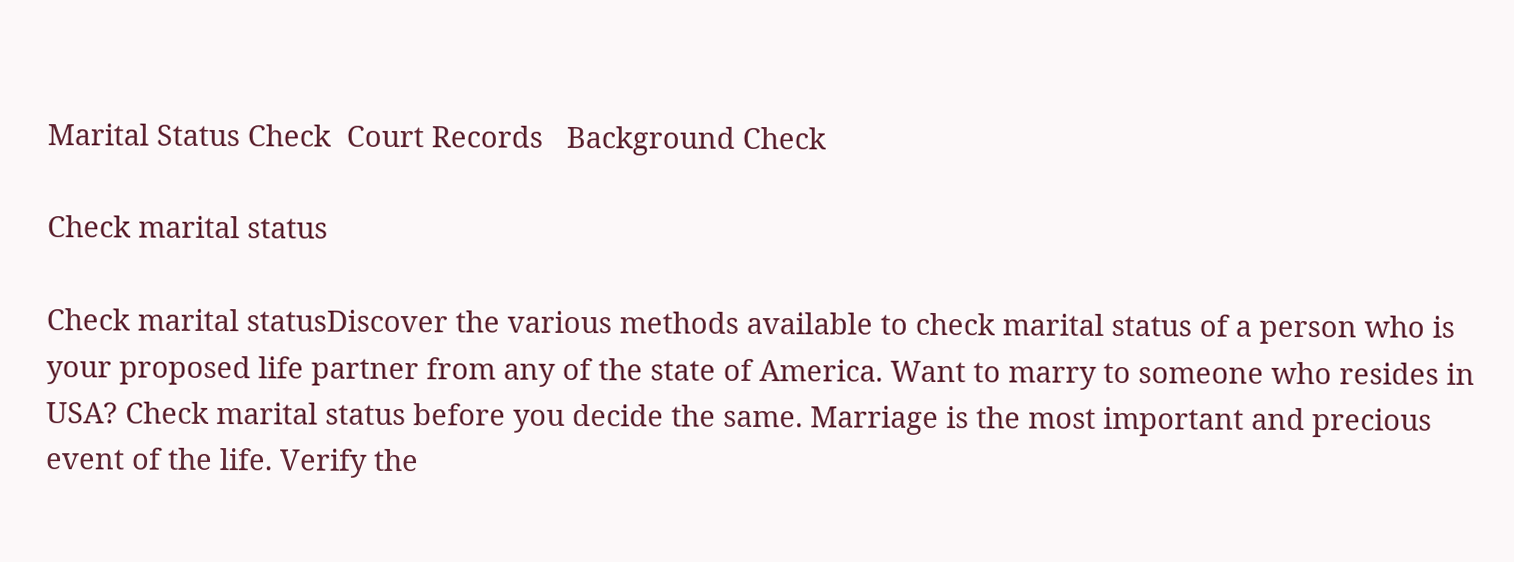Marital Status Check  Court Records   Background Check

Check marital status

Check marital statusDiscover the various methods available to check marital status of a person who is your proposed life partner from any of the state of America. Want to marry to someone who resides in USA? Check marital status before you decide the same. Marriage is the most important and precious event of the life. Verify the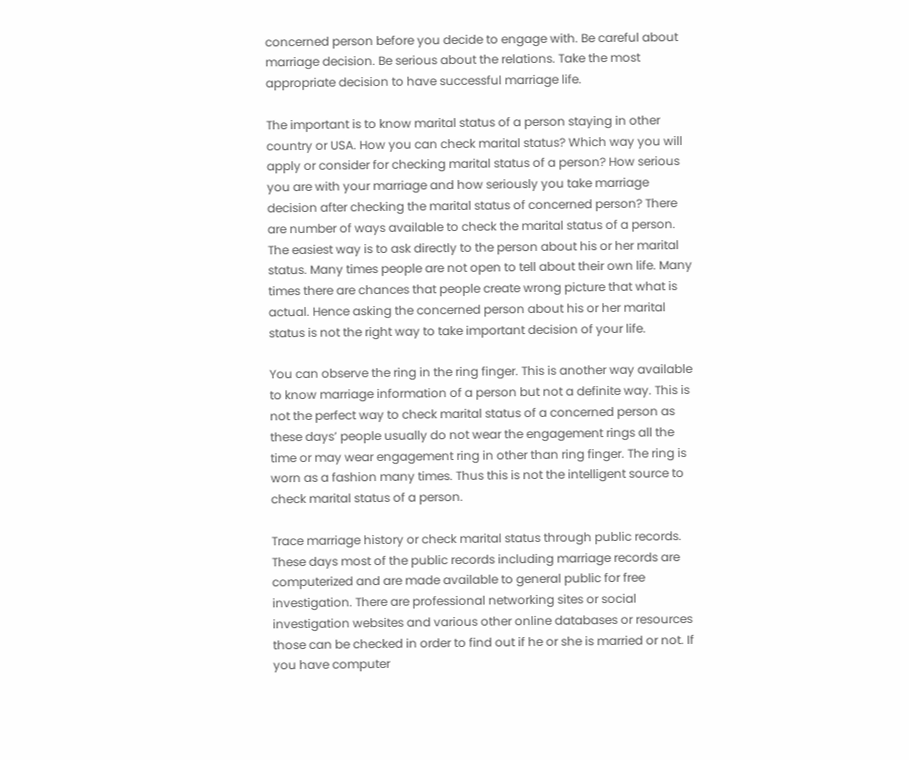concerned person before you decide to engage with. Be careful about marriage decision. Be serious about the relations. Take the most appropriate decision to have successful marriage life.

The important is to know marital status of a person staying in other country or USA. How you can check marital status? Which way you will apply or consider for checking marital status of a person? How serious you are with your marriage and how seriously you take marriage decision after checking the marital status of concerned person? There are number of ways available to check the marital status of a person. The easiest way is to ask directly to the person about his or her marital status. Many times people are not open to tell about their own life. Many times there are chances that people create wrong picture that what is actual. Hence asking the concerned person about his or her marital status is not the right way to take important decision of your life.

You can observe the ring in the ring finger. This is another way available to know marriage information of a person but not a definite way. This is not the perfect way to check marital status of a concerned person as these days’ people usually do not wear the engagement rings all the time or may wear engagement ring in other than ring finger. The ring is worn as a fashion many times. Thus this is not the intelligent source to check marital status of a person.

Trace marriage history or check marital status through public records. These days most of the public records including marriage records are computerized and are made available to general public for free investigation. There are professional networking sites or social investigation websites and various other online databases or resources those can be checked in order to find out if he or she is married or not. If you have computer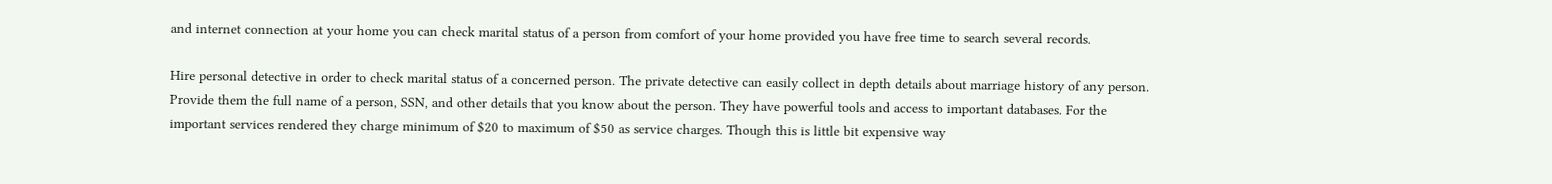and internet connection at your home you can check marital status of a person from comfort of your home provided you have free time to search several records.

Hire personal detective in order to check marital status of a concerned person. The private detective can easily collect in depth details about marriage history of any person. Provide them the full name of a person, SSN, and other details that you know about the person. They have powerful tools and access to important databases. For the important services rendered they charge minimum of $20 to maximum of $50 as service charges. Though this is little bit expensive way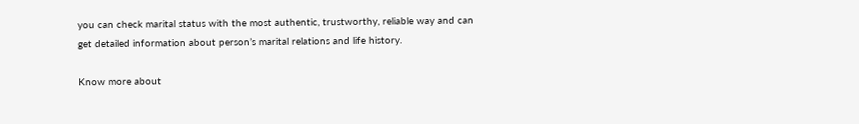you can check marital status with the most authentic, trustworthy, reliable way and can get detailed information about person’s marital relations and life history.

Know more about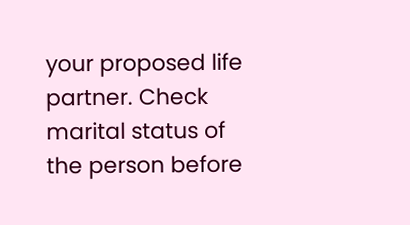your proposed life partner. Check marital status of the person before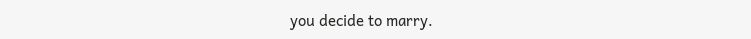you decide to marry.